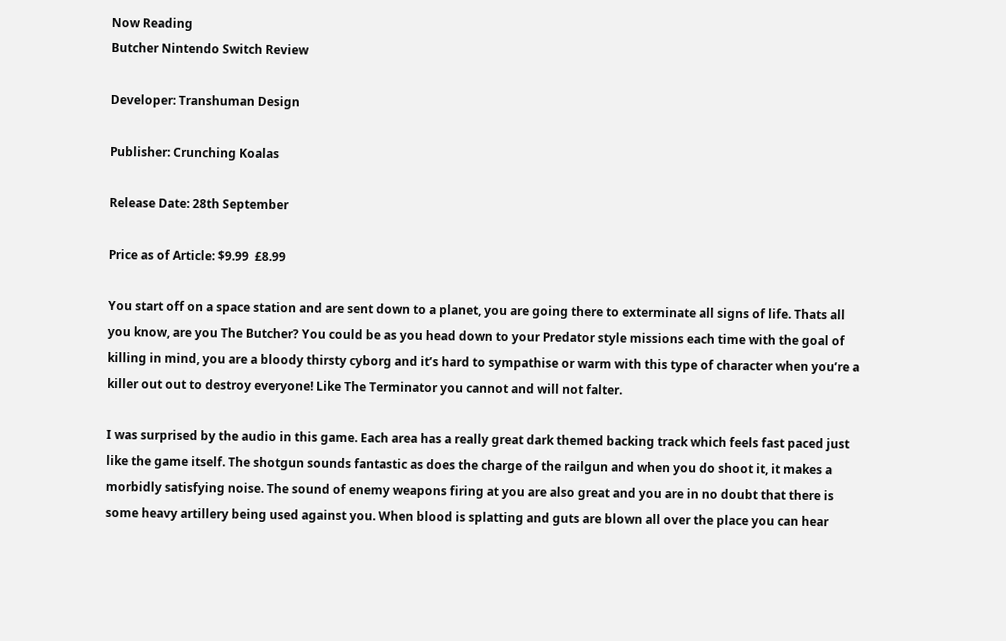Now Reading
Butcher Nintendo Switch Review

Developer: Transhuman Design

Publisher: Crunching Koalas

Release Date: 28th September

Price as of Article: $9.99  £8.99

You start off on a space station and are sent down to a planet, you are going there to exterminate all signs of life. Thats all you know, are you The Butcher? You could be as you head down to your Predator style missions each time with the goal of killing in mind, you are a bloody thirsty cyborg and it’s hard to sympathise or warm with this type of character when you’re a killer out out to destroy everyone! Like The Terminator you cannot and will not falter.

I was surprised by the audio in this game. Each area has a really great dark themed backing track which feels fast paced just like the game itself. The shotgun sounds fantastic as does the charge of the railgun and when you do shoot it, it makes a morbidly satisfying noise. The sound of enemy weapons firing at you are also great and you are in no doubt that there is some heavy artillery being used against you. When blood is splatting and guts are blown all over the place you can hear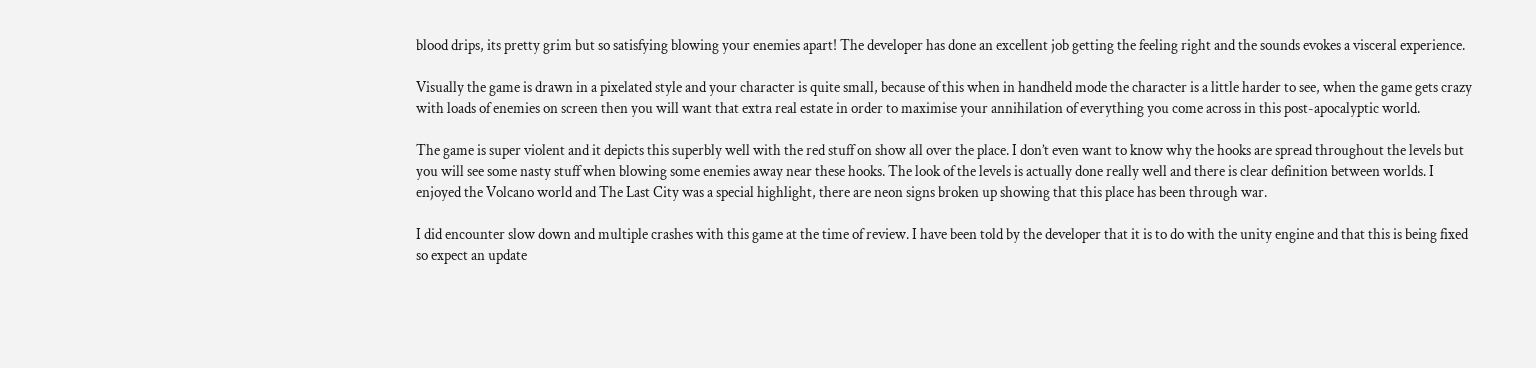blood drips, its pretty grim but so satisfying blowing your enemies apart! The developer has done an excellent job getting the feeling right and the sounds evokes a visceral experience.

Visually the game is drawn in a pixelated style and your character is quite small, because of this when in handheld mode the character is a little harder to see, when the game gets crazy with loads of enemies on screen then you will want that extra real estate in order to maximise your annihilation of everything you come across in this post-apocalyptic world.

The game is super violent and it depicts this superbly well with the red stuff on show all over the place. I don’t even want to know why the hooks are spread throughout the levels but you will see some nasty stuff when blowing some enemies away near these hooks. The look of the levels is actually done really well and there is clear definition between worlds. I enjoyed the Volcano world and The Last City was a special highlight, there are neon signs broken up showing that this place has been through war.

I did encounter slow down and multiple crashes with this game at the time of review. I have been told by the developer that it is to do with the unity engine and that this is being fixed so expect an update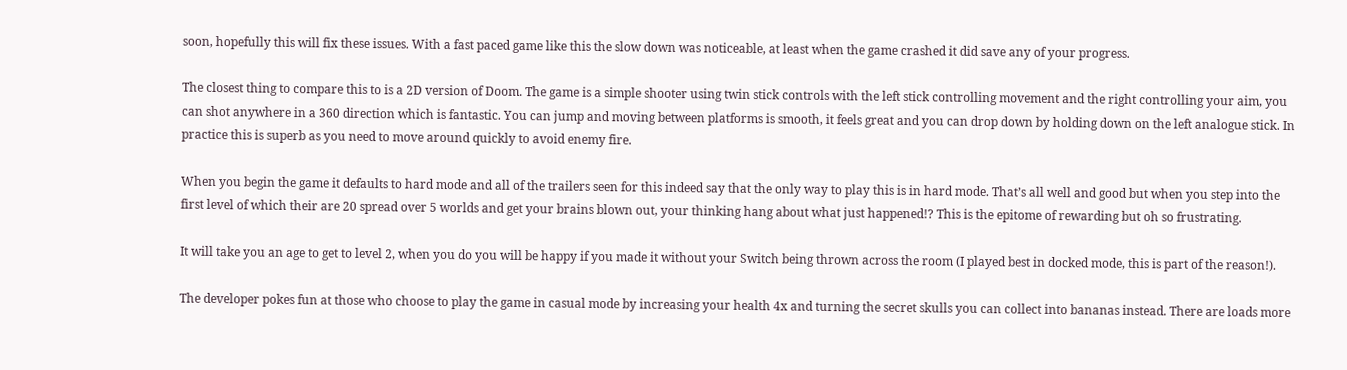soon, hopefully this will fix these issues. With a fast paced game like this the slow down was noticeable, at least when the game crashed it did save any of your progress.

The closest thing to compare this to is a 2D version of Doom. The game is a simple shooter using twin stick controls with the left stick controlling movement and the right controlling your aim, you can shot anywhere in a 360 direction which is fantastic. You can jump and moving between platforms is smooth, it feels great and you can drop down by holding down on the left analogue stick. In practice this is superb as you need to move around quickly to avoid enemy fire.

When you begin the game it defaults to hard mode and all of the trailers seen for this indeed say that the only way to play this is in hard mode. That’s all well and good but when you step into the first level of which their are 20 spread over 5 worlds and get your brains blown out, your thinking hang about what just happened!? This is the epitome of rewarding but oh so frustrating.

It will take you an age to get to level 2, when you do you will be happy if you made it without your Switch being thrown across the room (I played best in docked mode, this is part of the reason!).

The developer pokes fun at those who choose to play the game in casual mode by increasing your health 4x and turning the secret skulls you can collect into bananas instead. There are loads more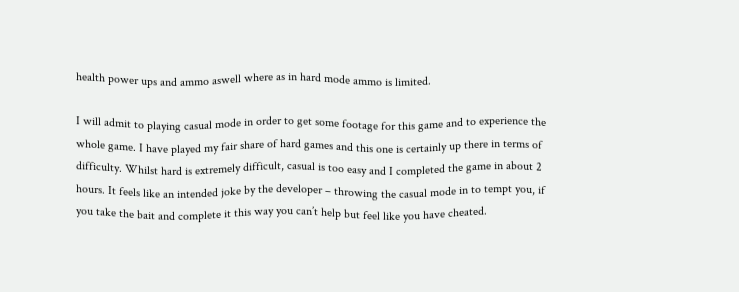health power ups and ammo aswell where as in hard mode ammo is limited.

I will admit to playing casual mode in order to get some footage for this game and to experience the whole game. I have played my fair share of hard games and this one is certainly up there in terms of difficulty. Whilst hard is extremely difficult, casual is too easy and I completed the game in about 2 hours. It feels like an intended joke by the developer – throwing the casual mode in to tempt you, if you take the bait and complete it this way you can’t help but feel like you have cheated.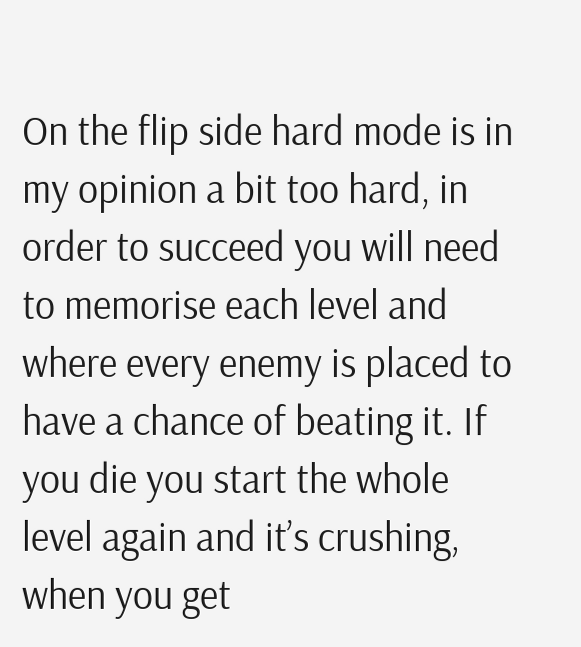On the flip side hard mode is in my opinion a bit too hard, in order to succeed you will need to memorise each level and where every enemy is placed to have a chance of beating it. If you die you start the whole level again and it’s crushing, when you get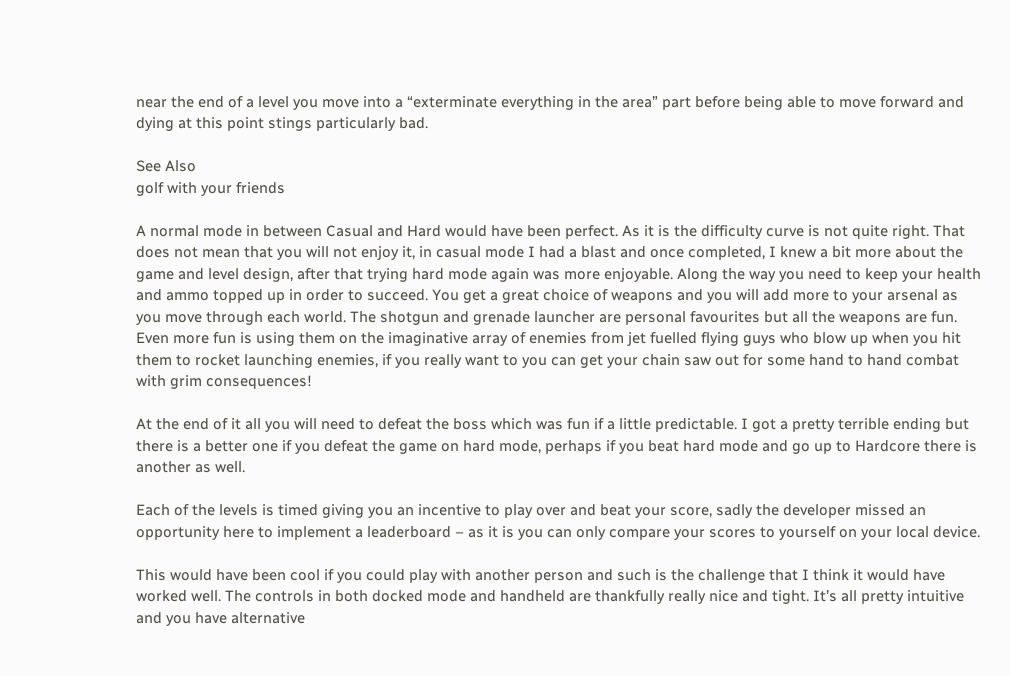near the end of a level you move into a “exterminate everything in the area” part before being able to move forward and dying at this point stings particularly bad.

See Also
golf with your friends

A normal mode in between Casual and Hard would have been perfect. As it is the difficulty curve is not quite right. That does not mean that you will not enjoy it, in casual mode I had a blast and once completed, I knew a bit more about the game and level design, after that trying hard mode again was more enjoyable. Along the way you need to keep your health and ammo topped up in order to succeed. You get a great choice of weapons and you will add more to your arsenal as you move through each world. The shotgun and grenade launcher are personal favourites but all the weapons are fun. Even more fun is using them on the imaginative array of enemies from jet fuelled flying guys who blow up when you hit them to rocket launching enemies, if you really want to you can get your chain saw out for some hand to hand combat with grim consequences!

At the end of it all you will need to defeat the boss which was fun if a little predictable. I got a pretty terrible ending but there is a better one if you defeat the game on hard mode, perhaps if you beat hard mode and go up to Hardcore there is another as well.

Each of the levels is timed giving you an incentive to play over and beat your score, sadly the developer missed an opportunity here to implement a leaderboard – as it is you can only compare your scores to yourself on your local device.

This would have been cool if you could play with another person and such is the challenge that I think it would have worked well. The controls in both docked mode and handheld are thankfully really nice and tight. It’s all pretty intuitive and you have alternative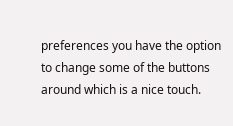preferences you have the option to change some of the buttons around which is a nice touch.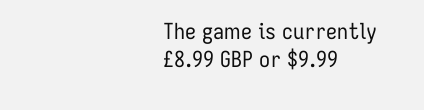The game is currently £8.99 GBP or $9.99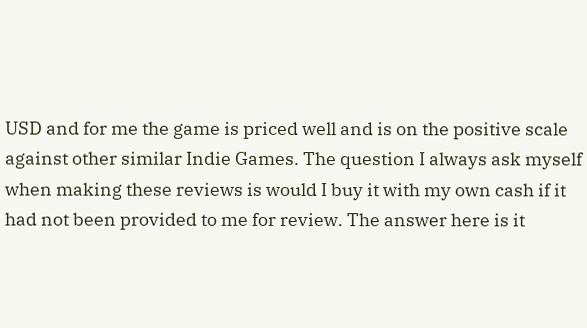USD and for me the game is priced well and is on the positive scale against other similar Indie Games. The question I always ask myself when making these reviews is would I buy it with my own cash if it had not been provided to me for review. The answer here is it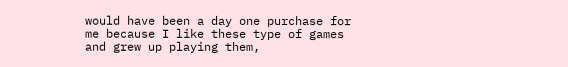would have been a day one purchase for me because I like these type of games and grew up playing them,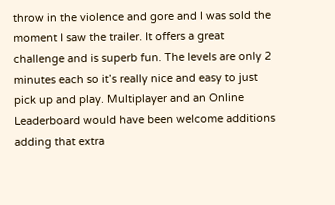throw in the violence and gore and I was sold the moment I saw the trailer. It offers a great challenge and is superb fun. The levels are only 2 minutes each so it’s really nice and easy to just pick up and play. Multiplayer and an Online Leaderboard would have been welcome additions adding that extra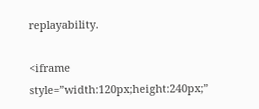replayability.

<iframe style=”width:120px;height:240px;”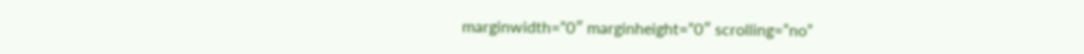marginwidth=”0″ marginheight=”0″ scrolling=”no”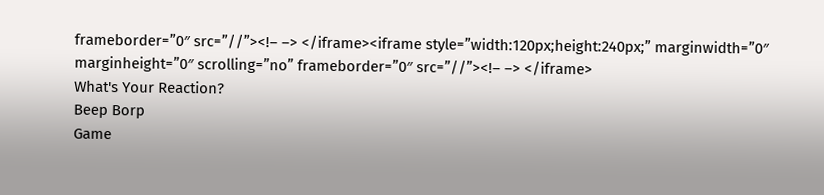frameborder=”0″ src=”//”><!– –> </iframe><iframe style=”width:120px;height:240px;” marginwidth=”0″ marginheight=”0″ scrolling=”no” frameborder=”0″ src=”//”><!– –> </iframe>
What's Your Reaction?
Beep Borp
Game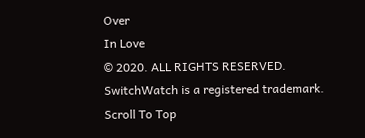Over
In Love
© 2020. ALL RIGHTS RESERVED. SwitchWatch is a registered trademark.
Scroll To Top